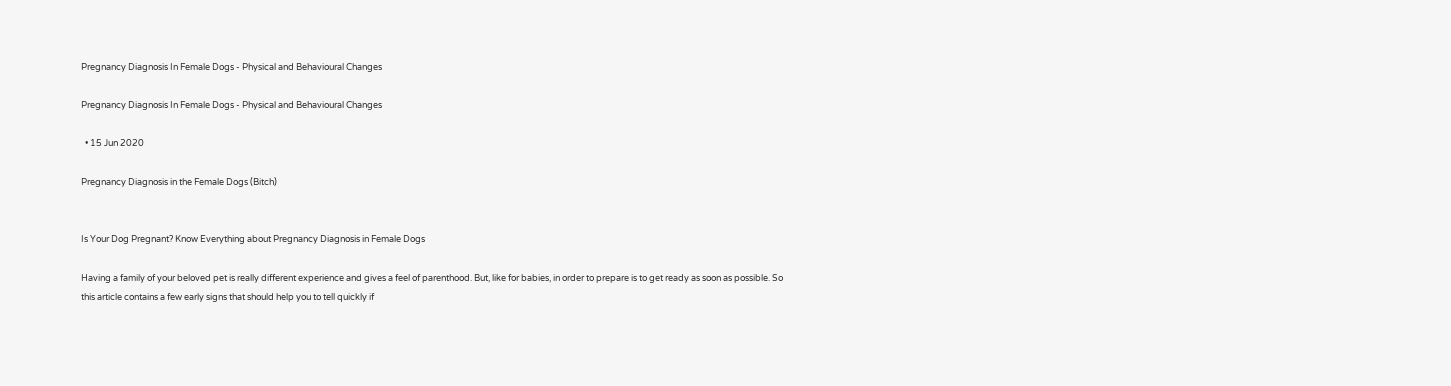Pregnancy Diagnosis In Female Dogs - Physical and Behavioural Changes

Pregnancy Diagnosis In Female Dogs - Physical and Behavioural Changes

  • 15 Jun 2020

Pregnancy Diagnosis in the Female Dogs (Bitch)


Is Your Dog Pregnant? Know Everything about Pregnancy Diagnosis in Female Dogs

Having a family of your beloved pet is really different experience and gives a feel of parenthood. But, like for babies, in order to prepare is to get ready as soon as possible. So this article contains a few early signs that should help you to tell quickly if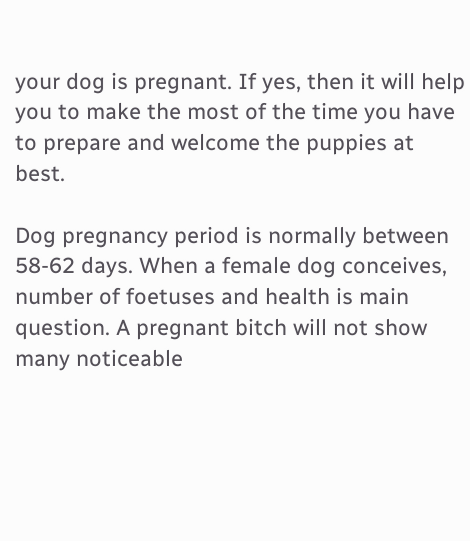your dog is pregnant. If yes, then it will help you to make the most of the time you have to prepare and welcome the puppies at best.

Dog pregnancy period is normally between 58-62 days. When a female dog conceives, number of foetuses and health is main question. A pregnant bitch will not show many noticeable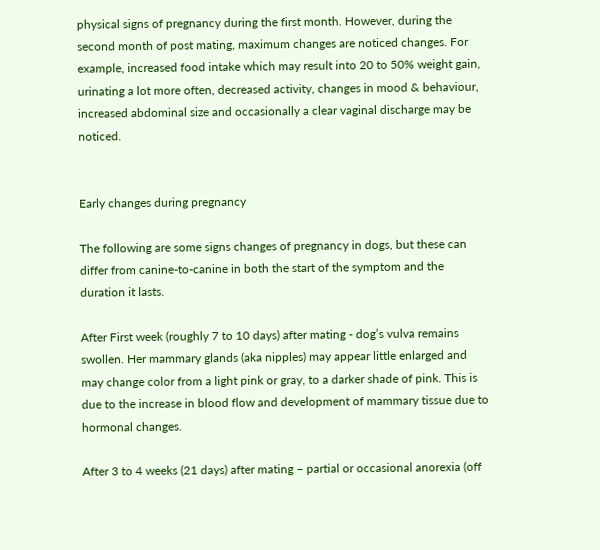physical signs of pregnancy during the first month. However, during the second month of post mating, maximum changes are noticed changes. For example, increased food intake which may result into 20 to 50% weight gain, urinating a lot more often, decreased activity, changes in mood & behaviour, increased abdominal size and occasionally a clear vaginal discharge may be noticed.


Early changes during pregnancy

The following are some signs changes of pregnancy in dogs, but these can differ from canine-to-canine in both the start of the symptom and the duration it lasts.

After First week (roughly 7 to 10 days) after mating - dog’s vulva remains swollen. Her mammary glands (aka nipples) may appear little enlarged and may change color from a light pink or gray, to a darker shade of pink. This is due to the increase in blood flow and development of mammary tissue due to hormonal changes.

After 3 to 4 weeks (21 days) after mating – partial or occasional anorexia (off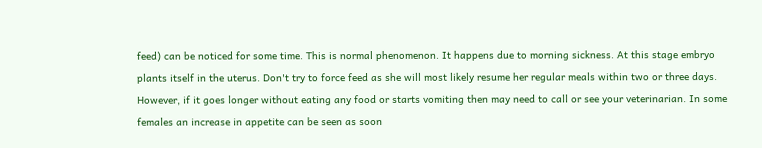feed) can be noticed for some time. This is normal phenomenon. It happens due to morning sickness. At this stage embryo plants itself in the uterus. Don't try to force feed as she will most likely resume her regular meals within two or three days. However, if it goes longer without eating any food or starts vomiting then may need to call or see your veterinarian. In some females an increase in appetite can be seen as soon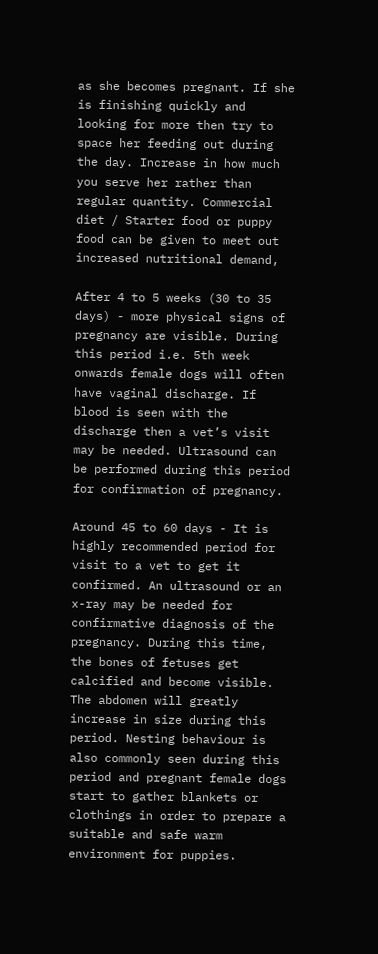as she becomes pregnant. If she is finishing quickly and looking for more then try to space her feeding out during the day. Increase in how much you serve her rather than regular quantity. Commercial diet / Starter food or puppy food can be given to meet out increased nutritional demand,

After 4 to 5 weeks (30 to 35 days) - more physical signs of pregnancy are visible. During this period i.e. 5th week onwards female dogs will often have vaginal discharge. If blood is seen with the discharge then a vet’s visit may be needed. Ultrasound can be performed during this period for confirmation of pregnancy.

Around 45 to 60 days - It is highly recommended period for visit to a vet to get it confirmed. An ultrasound or an x-ray may be needed for confirmative diagnosis of the pregnancy. During this time, the bones of fetuses get calcified and become visible. The abdomen will greatly increase in size during this period. Nesting behaviour is also commonly seen during this period and pregnant female dogs start to gather blankets or clothings in order to prepare a suitable and safe warm environment for puppies.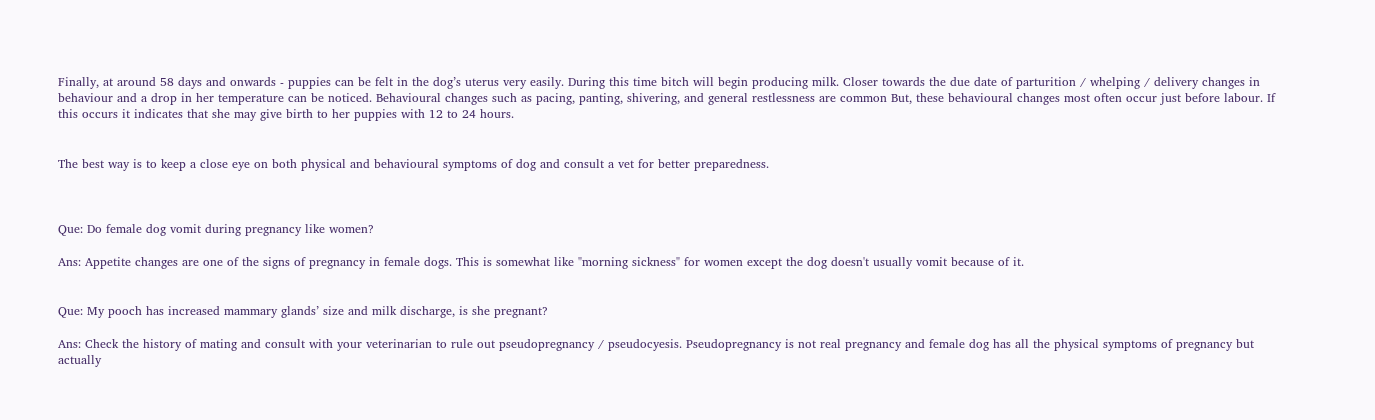Finally, at around 58 days and onwards - puppies can be felt in the dog’s uterus very easily. During this time bitch will begin producing milk. Closer towards the due date of parturition / whelping / delivery changes in behaviour and a drop in her temperature can be noticed. Behavioural changes such as pacing, panting, shivering, and general restlessness are common But, these behavioural changes most often occur just before labour. If this occurs it indicates that she may give birth to her puppies with 12 to 24 hours.


The best way is to keep a close eye on both physical and behavioural symptoms of dog and consult a vet for better preparedness.



Que: Do female dog vomit during pregnancy like women?

Ans: Appetite changes are one of the signs of pregnancy in female dogs. This is somewhat like "morning sickness" for women except the dog doesn't usually vomit because of it.


Que: My pooch has increased mammary glands’ size and milk discharge, is she pregnant?

Ans: Check the history of mating and consult with your veterinarian to rule out pseudopregnancy / pseudocyesis. Pseudopregnancy is not real pregnancy and female dog has all the physical symptoms of pregnancy but actually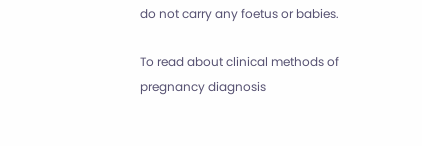do not carry any foetus or babies.

To read about clinical methods of pregnancy diagnosis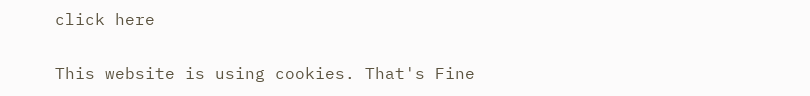click here

This website is using cookies. That's Fine